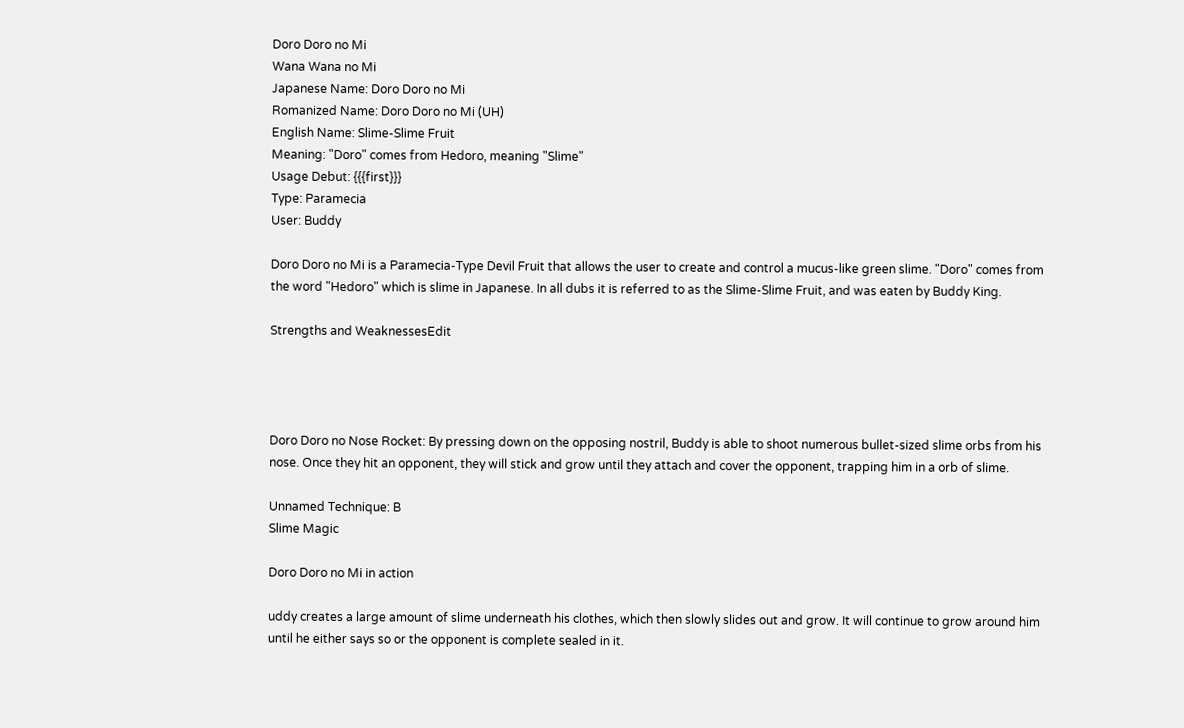Doro Doro no Mi
Wana Wana no Mi
Japanese Name: Doro Doro no Mi
Romanized Name: Doro Doro no Mi (UH)
English Name: Slime-Slime Fruit
Meaning: "Doro" comes from Hedoro, meaning "Slime"
Usage Debut: {{{first}}}
Type: Paramecia
User: Buddy

Doro Doro no Mi is a Paramecia-Type Devil Fruit that allows the user to create and control a mucus-like green slime. "Doro" comes from the word "Hedoro" which is slime in Japanese. In all dubs it is referred to as the Slime-Slime Fruit, and was eaten by Buddy King.

Strengths and WeaknessesEdit




Doro Doro no Nose Rocket: By pressing down on the opposing nostril, Buddy is able to shoot numerous bullet-sized slime orbs from his nose. Once they hit an opponent, they will stick and grow until they attach and cover the opponent, trapping him in a orb of slime.

Unnamed Technique: B
Slime Magic

Doro Doro no Mi in action

uddy creates a large amount of slime underneath his clothes, which then slowly slides out and grow. It will continue to grow around him until he either says so or the opponent is complete sealed in it.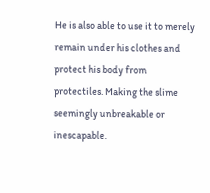He is also able to use it to merely remain under his clothes and protect his body from protectiles. Making the slime seemingly unbreakable or inescapable.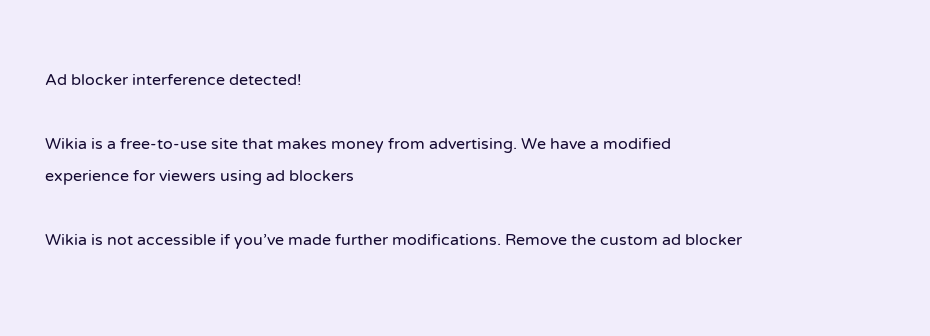Ad blocker interference detected!

Wikia is a free-to-use site that makes money from advertising. We have a modified experience for viewers using ad blockers

Wikia is not accessible if you’ve made further modifications. Remove the custom ad blocker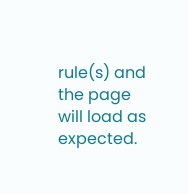rule(s) and the page will load as expected.